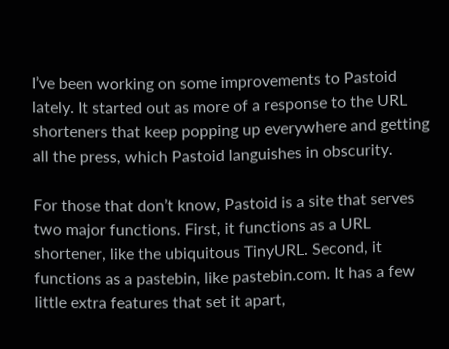I’ve been working on some improvements to Pastoid lately. It started out as more of a response to the URL shorteners that keep popping up everywhere and getting all the press, which Pastoid languishes in obscurity.

For those that don’t know, Pastoid is a site that serves two major functions. First, it functions as a URL shortener, like the ubiquitous TinyURL. Second, it functions as a pastebin, like pastebin.com. It has a few little extra features that set it apart,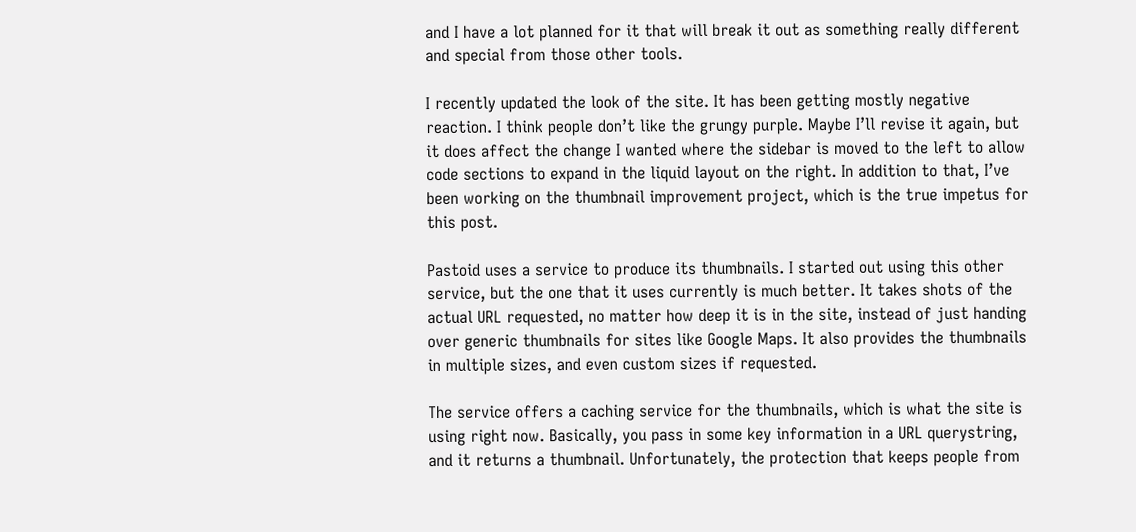and I have a lot planned for it that will break it out as something really different and special from those other tools.

I recently updated the look of the site. It has been getting mostly negative reaction. I think people don’t like the grungy purple. Maybe I’ll revise it again, but it does affect the change I wanted where the sidebar is moved to the left to allow code sections to expand in the liquid layout on the right. In addition to that, I’ve been working on the thumbnail improvement project, which is the true impetus for this post.

Pastoid uses a service to produce its thumbnails. I started out using this other service, but the one that it uses currently is much better. It takes shots of the actual URL requested, no matter how deep it is in the site, instead of just handing over generic thumbnails for sites like Google Maps. It also provides the thumbnails in multiple sizes, and even custom sizes if requested.

The service offers a caching service for the thumbnails, which is what the site is using right now. Basically, you pass in some key information in a URL querystring, and it returns a thumbnail. Unfortunately, the protection that keeps people from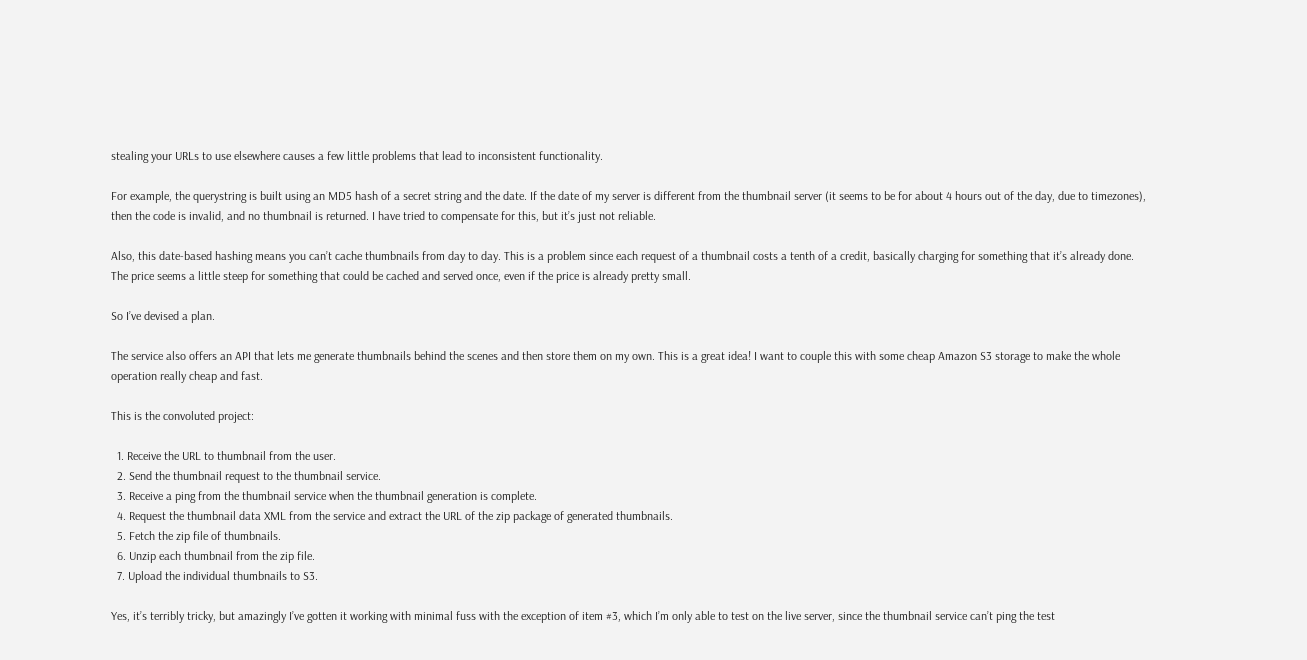stealing your URLs to use elsewhere causes a few little problems that lead to inconsistent functionality.

For example, the querystring is built using an MD5 hash of a secret string and the date. If the date of my server is different from the thumbnail server (it seems to be for about 4 hours out of the day, due to timezones), then the code is invalid, and no thumbnail is returned. I have tried to compensate for this, but it’s just not reliable.

Also, this date-based hashing means you can’t cache thumbnails from day to day. This is a problem since each request of a thumbnail costs a tenth of a credit, basically charging for something that it’s already done. The price seems a little steep for something that could be cached and served once, even if the price is already pretty small.

So I’ve devised a plan.

The service also offers an API that lets me generate thumbnails behind the scenes and then store them on my own. This is a great idea! I want to couple this with some cheap Amazon S3 storage to make the whole operation really cheap and fast.

This is the convoluted project:

  1. Receive the URL to thumbnail from the user.
  2. Send the thumbnail request to the thumbnail service.
  3. Receive a ping from the thumbnail service when the thumbnail generation is complete.
  4. Request the thumbnail data XML from the service and extract the URL of the zip package of generated thumbnails.
  5. Fetch the zip file of thumbnails.
  6. Unzip each thumbnail from the zip file.
  7. Upload the individual thumbnails to S3.

Yes, it’s terribly tricky, but amazingly I’ve gotten it working with minimal fuss with the exception of item #3, which I’m only able to test on the live server, since the thumbnail service can’t ping the test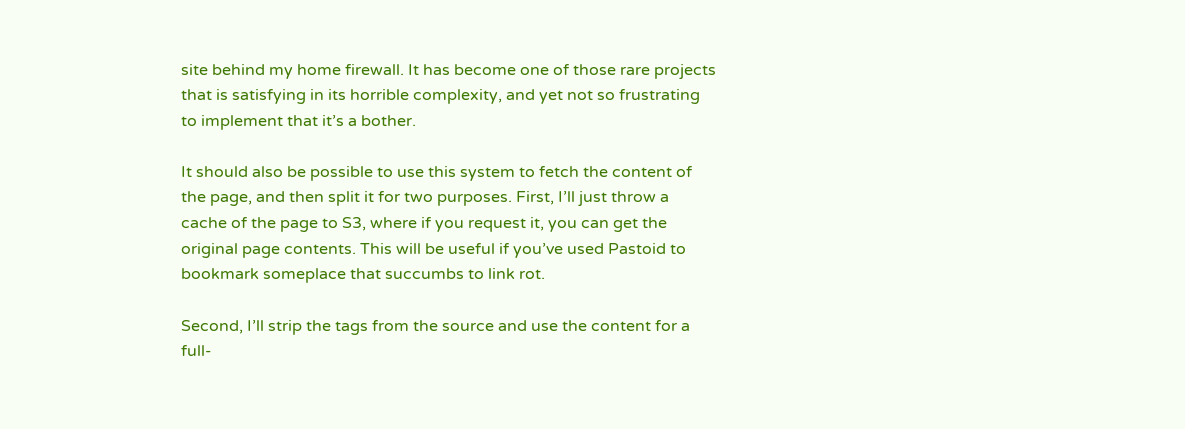site behind my home firewall. It has become one of those rare projects that is satisfying in its horrible complexity, and yet not so frustrating to implement that it’s a bother.

It should also be possible to use this system to fetch the content of the page, and then split it for two purposes. First, I’ll just throw a cache of the page to S3, where if you request it, you can get the original page contents. This will be useful if you’ve used Pastoid to bookmark someplace that succumbs to link rot.

Second, I’ll strip the tags from the source and use the content for a full-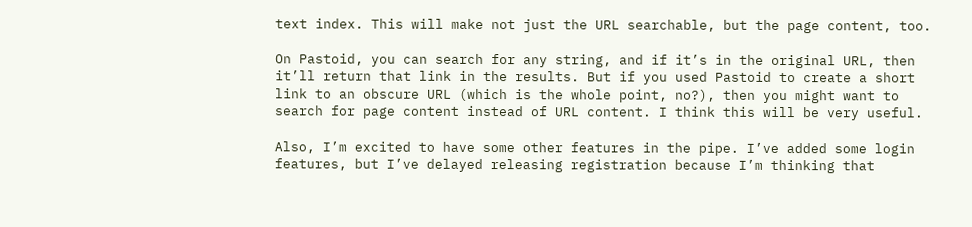text index. This will make not just the URL searchable, but the page content, too.

On Pastoid, you can search for any string, and if it’s in the original URL, then it’ll return that link in the results. But if you used Pastoid to create a short link to an obscure URL (which is the whole point, no?), then you might want to search for page content instead of URL content. I think this will be very useful.

Also, I’m excited to have some other features in the pipe. I’ve added some login features, but I’ve delayed releasing registration because I’m thinking that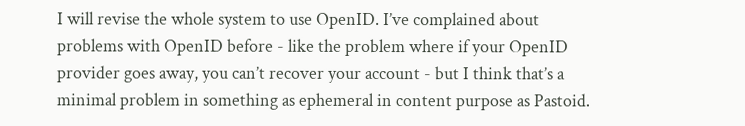I will revise the whole system to use OpenID. I’ve complained about problems with OpenID before - like the problem where if your OpenID provider goes away, you can’t recover your account - but I think that’s a minimal problem in something as ephemeral in content purpose as Pastoid.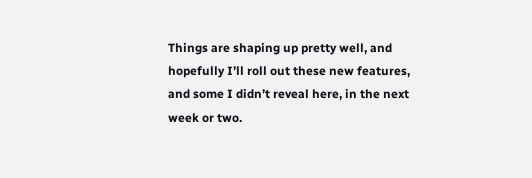Things are shaping up pretty well, and hopefully I’ll roll out these new features, and some I didn’t reveal here, in the next week or two.